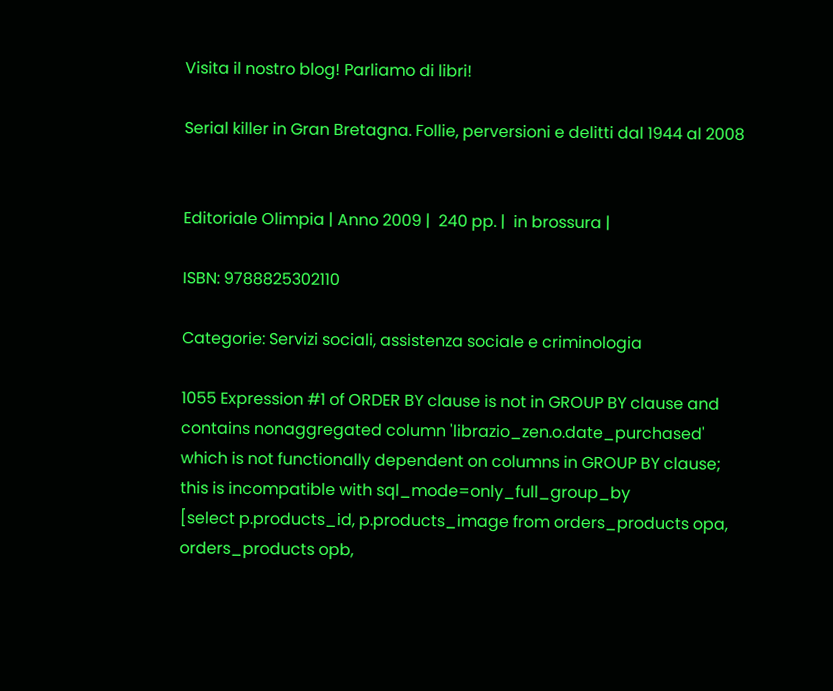Visita il nostro blog! Parliamo di libri!

Serial killer in Gran Bretagna. Follie, perversioni e delitti dal 1944 al 2008


Editoriale Olimpia | Anno 2009 |  240 pp. |  in brossura |

ISBN: 9788825302110

Categorie: Servizi sociali, assistenza sociale e criminologia

1055 Expression #1 of ORDER BY clause is not in GROUP BY clause and contains nonaggregated column 'librazio_zen.o.date_purchased' which is not functionally dependent on columns in GROUP BY clause; this is incompatible with sql_mode=only_full_group_by
[select p.products_id, p.products_image from orders_products opa, orders_products opb,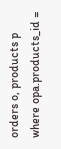orders o, products p where opa.products_id =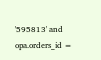'595813' and opa.orders_id =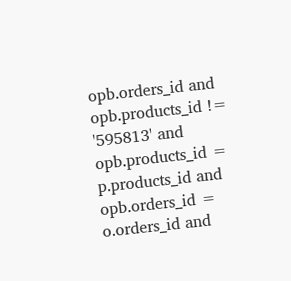opb.orders_id and opb.products_id != '595813' and opb.products_id = p.products_id and opb.orders_id = o.orders_id and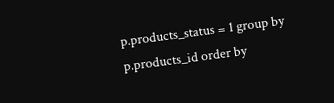p.products_status = 1 group by p.products_id order by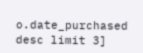o.date_purchased desc limit 3]